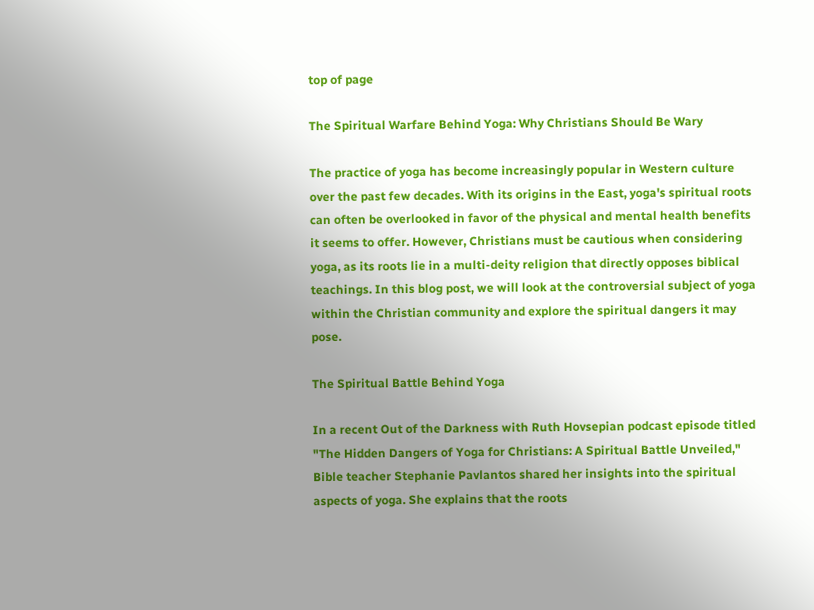top of page

The Spiritual Warfare Behind Yoga: Why Christians Should Be Wary

The practice of yoga has become increasingly popular in Western culture over the past few decades. With its origins in the East, yoga's spiritual roots can often be overlooked in favor of the physical and mental health benefits it seems to offer. However, Christians must be cautious when considering yoga, as its roots lie in a multi-deity religion that directly opposes biblical teachings. In this blog post, we will look at the controversial subject of yoga within the Christian community and explore the spiritual dangers it may pose.

The Spiritual Battle Behind Yoga

In a recent Out of the Darkness with Ruth Hovsepian podcast episode titled "The Hidden Dangers of Yoga for Christians: A Spiritual Battle Unveiled," Bible teacher Stephanie Pavlantos shared her insights into the spiritual aspects of yoga. She explains that the roots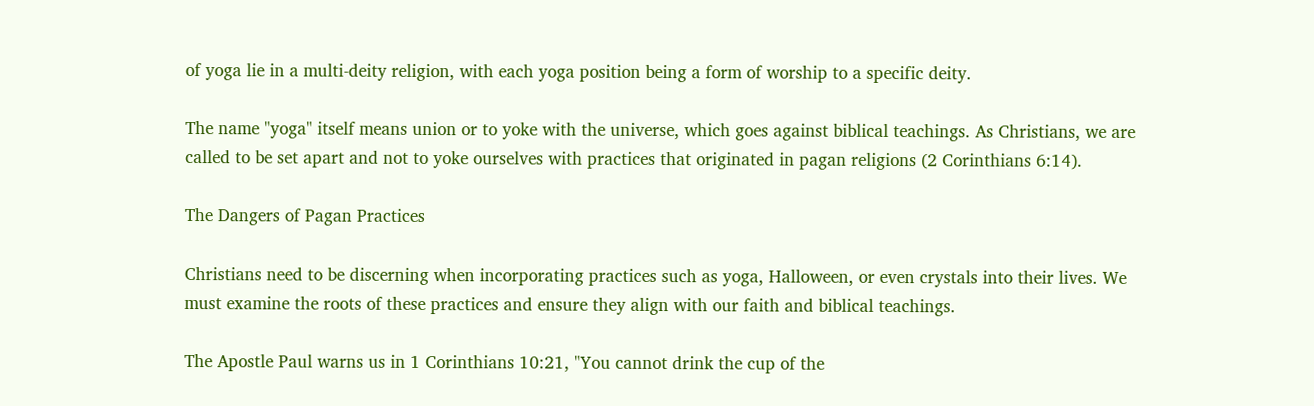of yoga lie in a multi-deity religion, with each yoga position being a form of worship to a specific deity.

The name "yoga" itself means union or to yoke with the universe, which goes against biblical teachings. As Christians, we are called to be set apart and not to yoke ourselves with practices that originated in pagan religions (2 Corinthians 6:14).

The Dangers of Pagan Practices

Christians need to be discerning when incorporating practices such as yoga, Halloween, or even crystals into their lives. We must examine the roots of these practices and ensure they align with our faith and biblical teachings.

The Apostle Paul warns us in 1 Corinthians 10:21, "You cannot drink the cup of the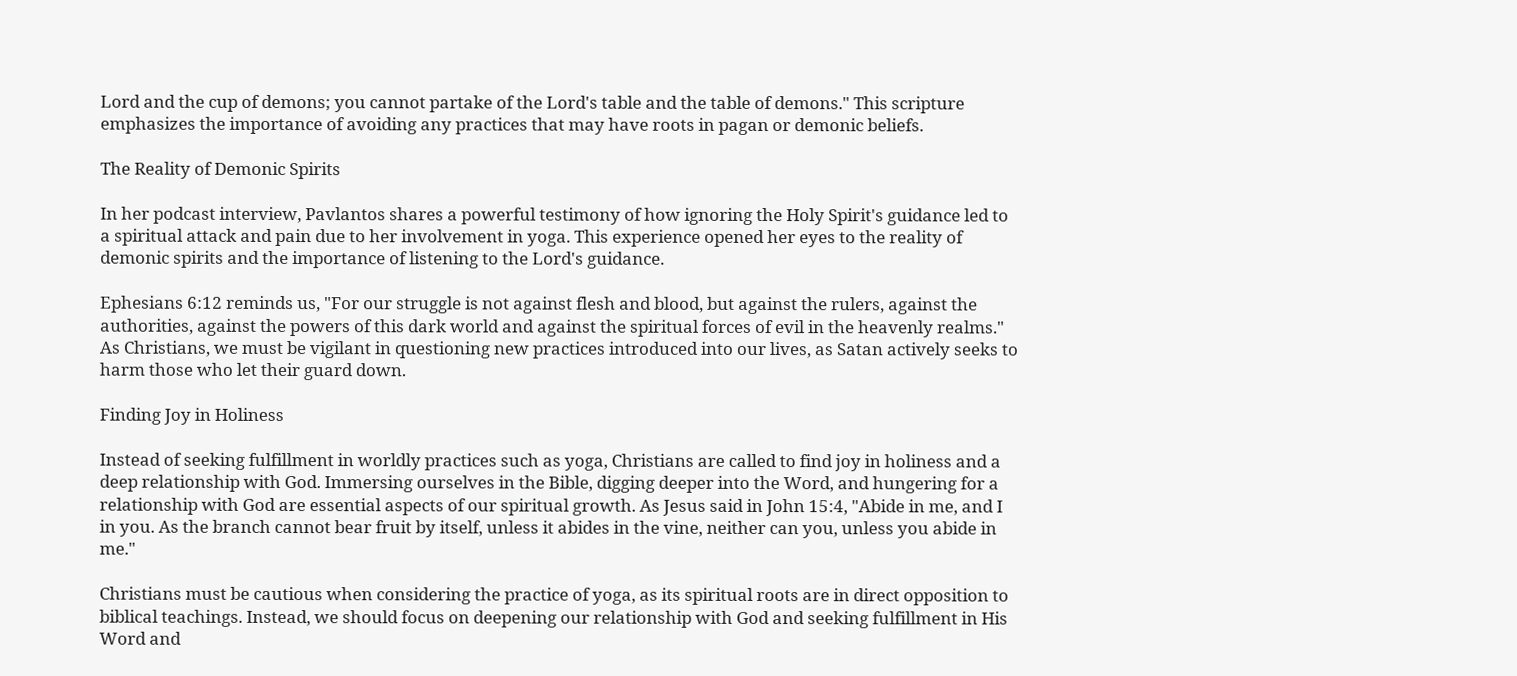Lord and the cup of demons; you cannot partake of the Lord's table and the table of demons." This scripture emphasizes the importance of avoiding any practices that may have roots in pagan or demonic beliefs.

The Reality of Demonic Spirits

In her podcast interview, Pavlantos shares a powerful testimony of how ignoring the Holy Spirit's guidance led to a spiritual attack and pain due to her involvement in yoga. This experience opened her eyes to the reality of demonic spirits and the importance of listening to the Lord's guidance.

Ephesians 6:12 reminds us, "For our struggle is not against flesh and blood, but against the rulers, against the authorities, against the powers of this dark world and against the spiritual forces of evil in the heavenly realms." As Christians, we must be vigilant in questioning new practices introduced into our lives, as Satan actively seeks to harm those who let their guard down.

Finding Joy in Holiness

Instead of seeking fulfillment in worldly practices such as yoga, Christians are called to find joy in holiness and a deep relationship with God. Immersing ourselves in the Bible, digging deeper into the Word, and hungering for a relationship with God are essential aspects of our spiritual growth. As Jesus said in John 15:4, "Abide in me, and I in you. As the branch cannot bear fruit by itself, unless it abides in the vine, neither can you, unless you abide in me."

Christians must be cautious when considering the practice of yoga, as its spiritual roots are in direct opposition to biblical teachings. Instead, we should focus on deepening our relationship with God and seeking fulfillment in His Word and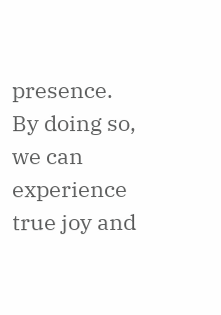presence. By doing so, we can experience true joy and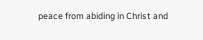peace from abiding in Christ and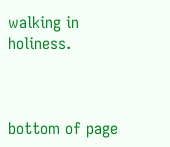walking in holiness.



bottom of page